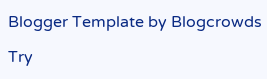Blogger Template by Blogcrowds

Try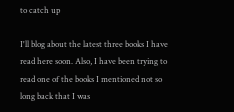to catch up

I'll blog about the latest three books I have read here soon. Also, I have been trying to read one of the books I mentioned not so long back that I was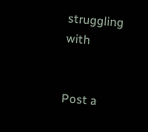struggling with


Post a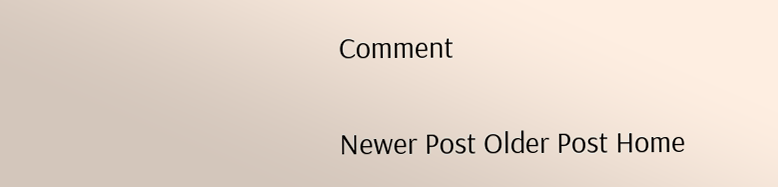Comment

Newer Post Older Post Home